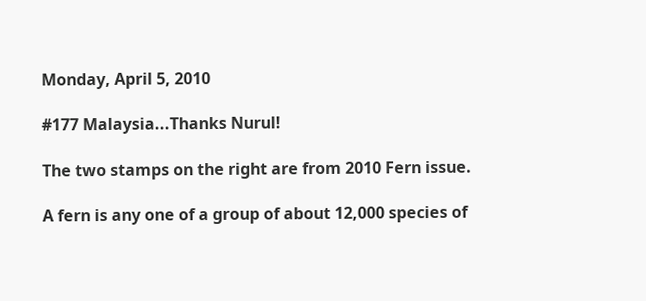Monday, April 5, 2010

#177 Malaysia...Thanks Nurul!

The two stamps on the right are from 2010 Fern issue.

A fern is any one of a group of about 12,000 species of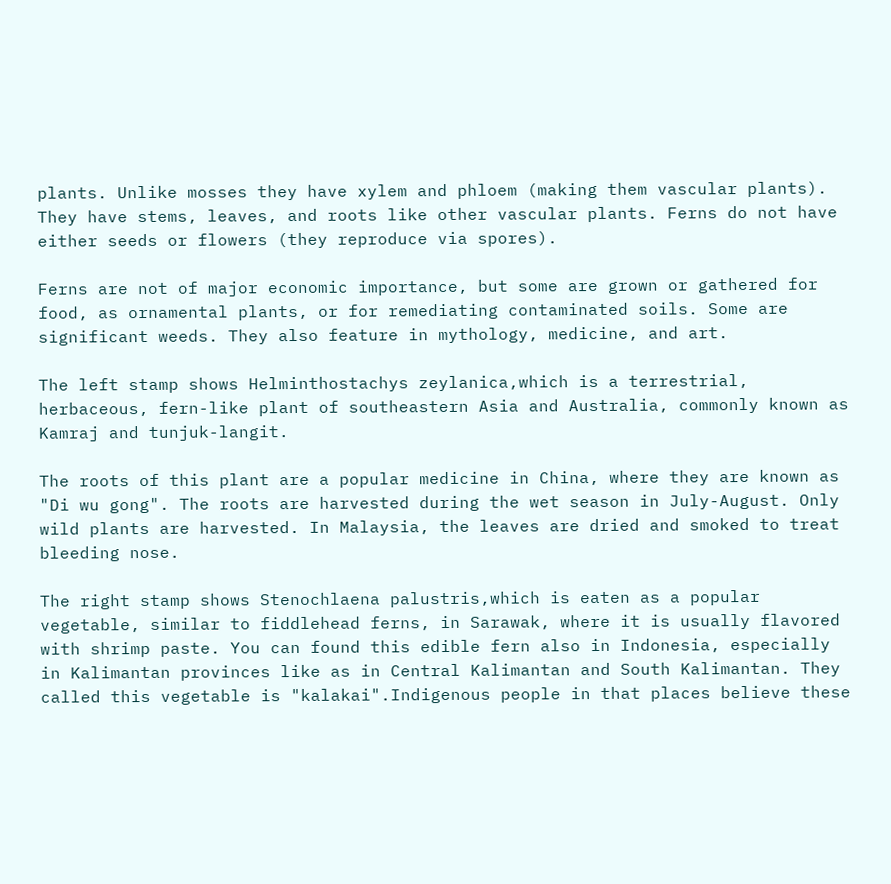plants. Unlike mosses they have xylem and phloem (making them vascular plants). They have stems, leaves, and roots like other vascular plants. Ferns do not have either seeds or flowers (they reproduce via spores).

Ferns are not of major economic importance, but some are grown or gathered for food, as ornamental plants, or for remediating contaminated soils. Some are significant weeds. They also feature in mythology, medicine, and art.

The left stamp shows Helminthostachys zeylanica,which is a terrestrial, herbaceous, fern-like plant of southeastern Asia and Australia, commonly known as Kamraj and tunjuk-langit.

The roots of this plant are a popular medicine in China, where they are known as "Di wu gong". The roots are harvested during the wet season in July-August. Only wild plants are harvested. In Malaysia, the leaves are dried and smoked to treat bleeding nose.

The right stamp shows Stenochlaena palustris,which is eaten as a popular vegetable, similar to fiddlehead ferns, in Sarawak, where it is usually flavored with shrimp paste. You can found this edible fern also in Indonesia, especially in Kalimantan provinces like as in Central Kalimantan and South Kalimantan. They called this vegetable is "kalakai".Indigenous people in that places believe these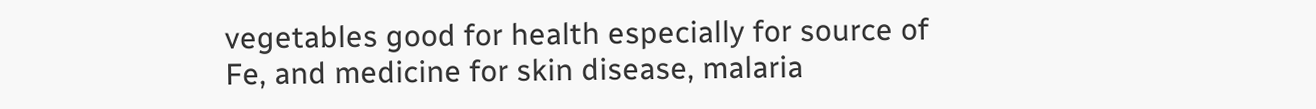vegetables good for health especially for source of Fe, and medicine for skin disease, malaria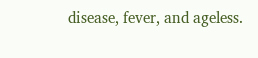disease, fever, and ageless.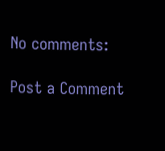No comments:

Post a Comment